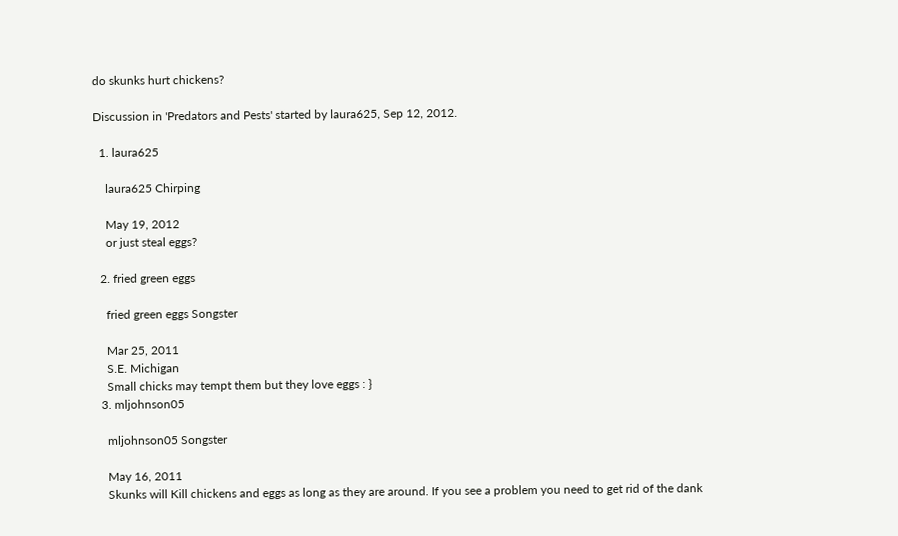do skunks hurt chickens?

Discussion in 'Predators and Pests' started by laura625, Sep 12, 2012.

  1. laura625

    laura625 Chirping

    May 19, 2012
    or just steal eggs?

  2. fried green eggs

    fried green eggs Songster

    Mar 25, 2011
    S.E. Michigan
    Small chicks may tempt them but they love eggs : }
  3. mljohnson05

    mljohnson05 Songster

    May 16, 2011
    Skunks will Kill chickens and eggs as long as they are around. If you see a problem you need to get rid of the dank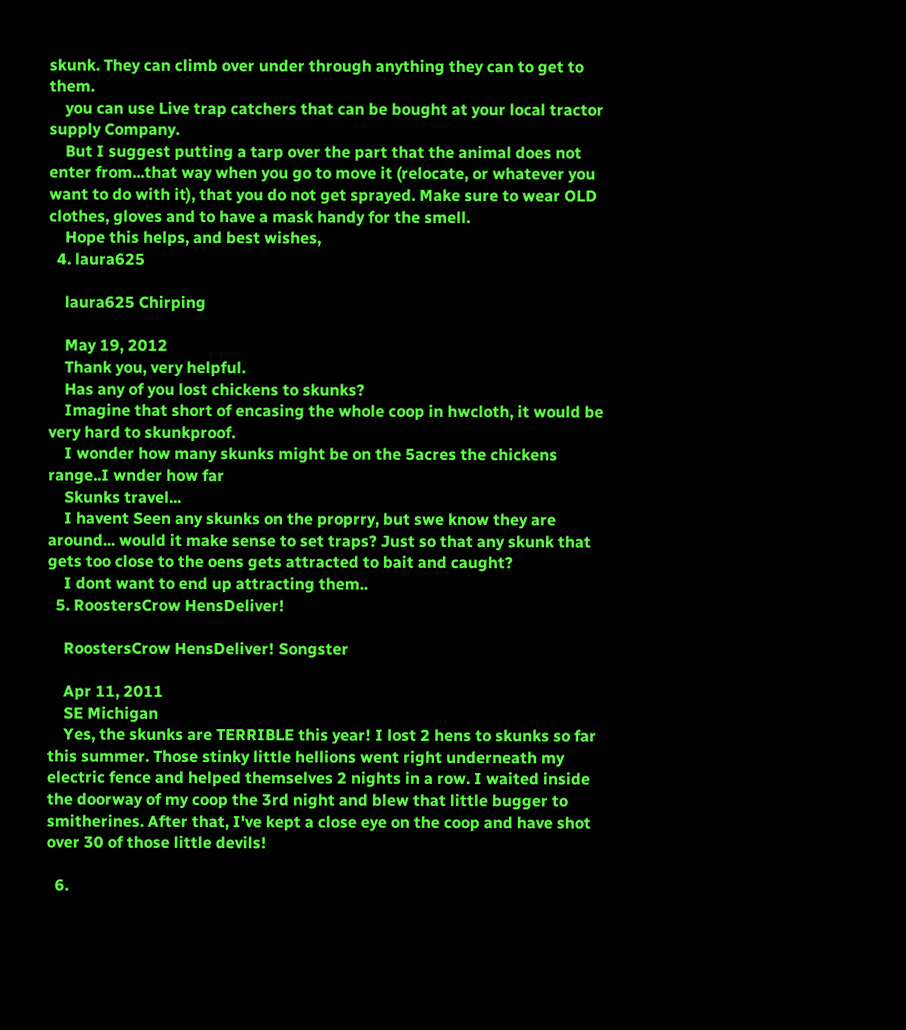skunk. They can climb over under through anything they can to get to them.
    you can use Live trap catchers that can be bought at your local tractor supply Company.
    But I suggest putting a tarp over the part that the animal does not enter from...that way when you go to move it (relocate, or whatever you want to do with it), that you do not get sprayed. Make sure to wear OLD clothes, gloves and to have a mask handy for the smell.
    Hope this helps, and best wishes,
  4. laura625

    laura625 Chirping

    May 19, 2012
    Thank you, very helpful.
    Has any of you lost chickens to skunks?
    Imagine that short of encasing the whole coop in hwcloth, it would be very hard to skunkproof.
    I wonder how many skunks might be on the 5acres the chickens range..I wnder how far
    Skunks travel...
    I havent Seen any skunks on the proprry, but swe know they are around... would it make sense to set traps? Just so that any skunk that gets too close to the oens gets attracted to bait and caught?
    I dont want to end up attracting them..
  5. RoostersCrow HensDeliver!

    RoostersCrow HensDeliver! Songster

    Apr 11, 2011
    SE Michigan
    Yes, the skunks are TERRIBLE this year! I lost 2 hens to skunks so far this summer. Those stinky little hellions went right underneath my electric fence and helped themselves 2 nights in a row. I waited inside the doorway of my coop the 3rd night and blew that little bugger to smitherines. After that, I've kept a close eye on the coop and have shot over 30 of those little devils!

  6.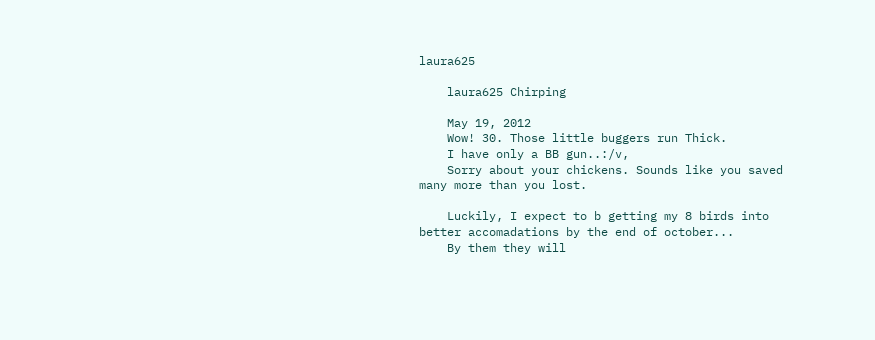laura625

    laura625 Chirping

    May 19, 2012
    Wow! 30. Those little buggers run Thick.
    I have only a BB gun..:/v,
    Sorry about your chickens. Sounds like you saved many more than you lost.

    Luckily, I expect to b getting my 8 birds into better accomadations by the end of october...
    By them they will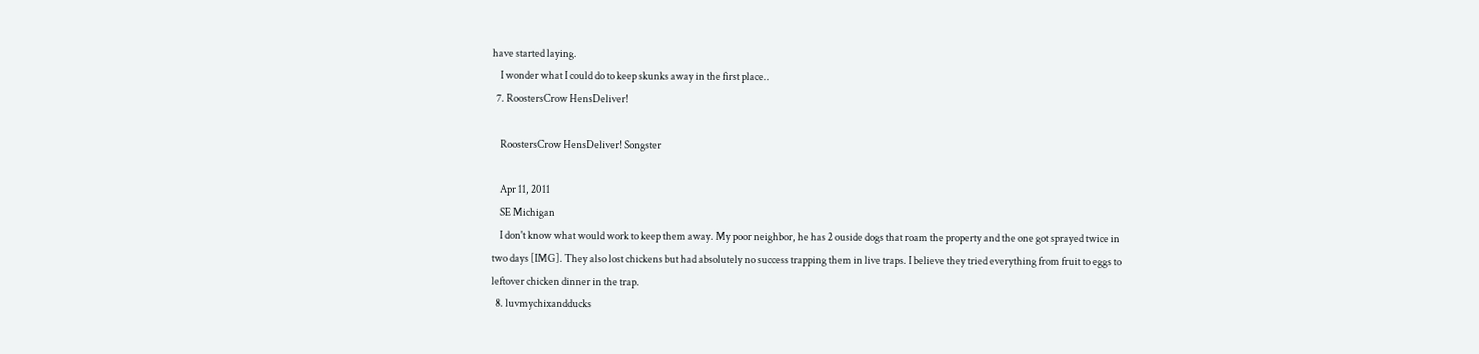have started laying.
    I wonder what I could do to keep skunks away in the first place..
  7. RoostersCrow HensDeliver!

    RoostersCrow HensDeliver! Songster

    Apr 11, 2011
    SE Michigan
    I don't know what would work to keep them away. My poor neighbor, he has 2 ouside dogs that roam the property and the one got sprayed twice in two days [IMG]. They also lost chickens but had absolutely no success trapping them in live traps. I believe they tried everything from fruit to eggs to leftover chicken dinner in the trap.
  8. luvmychixandducks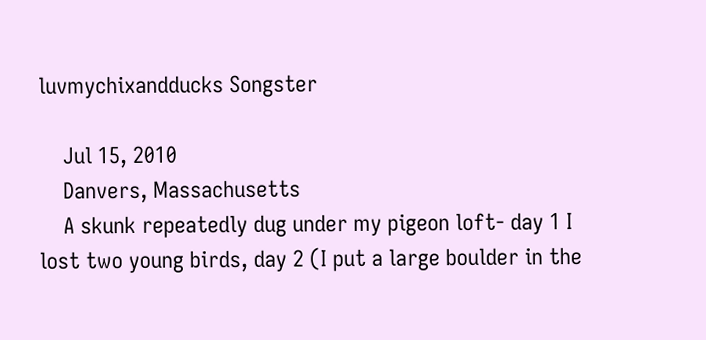luvmychixandducks Songster

    Jul 15, 2010
    Danvers, Massachusetts
    A skunk repeatedly dug under my pigeon loft- day 1 I lost two young birds, day 2 (I put a large boulder in the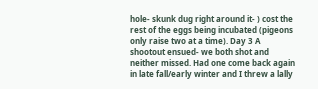hole- skunk dug right around it- ) cost the rest of the eggs being incubated (pigeons only raise two at a time). Day 3 A shootout ensued- we both shot and neither missed. Had one come back again in late fall/early winter and I threw a lally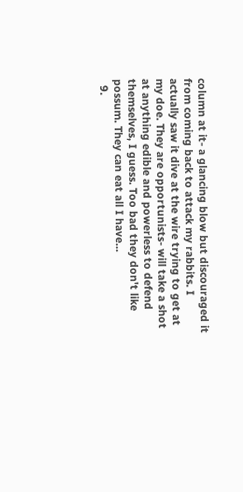column at it- a glancing blow but discouraged it from coming back to attack my rabbits. I actually saw it dive at the wire trying to get at my doe. They are opportunists- will take a shot at anything edible and powerless to defend themselves, I guess. Too bad they don't like possum. They can eat all I have...
  9.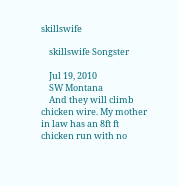skillswife

    skillswife Songster

    Jul 19, 2010
    SW Montana
    And they will climb chicken wire. My mother in law has an 8ft ft chicken run with no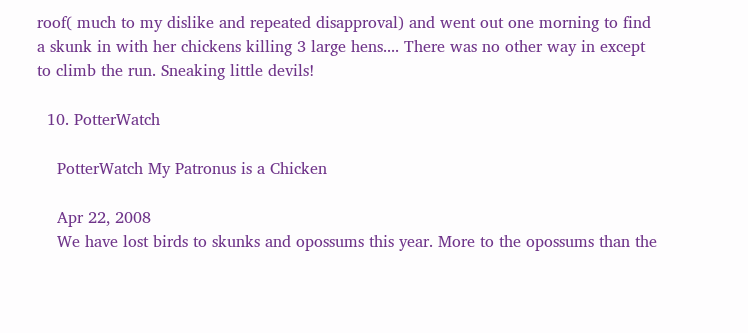roof( much to my dislike and repeated disapproval) and went out one morning to find a skunk in with her chickens killing 3 large hens.... There was no other way in except to climb the run. Sneaking little devils!

  10. PotterWatch

    PotterWatch My Patronus is a Chicken

    Apr 22, 2008
    We have lost birds to skunks and opossums this year. More to the opossums than the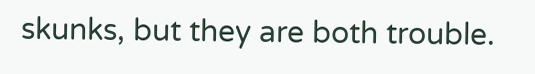skunks, but they are both trouble.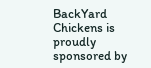BackYard Chickens is proudly sponsored by